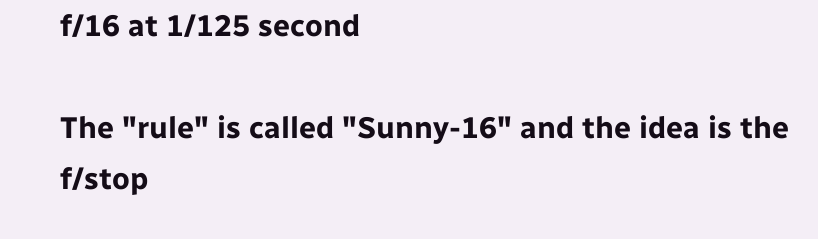f/16 at 1/125 second

The "rule" is called "Sunny-16" and the idea is the f/stop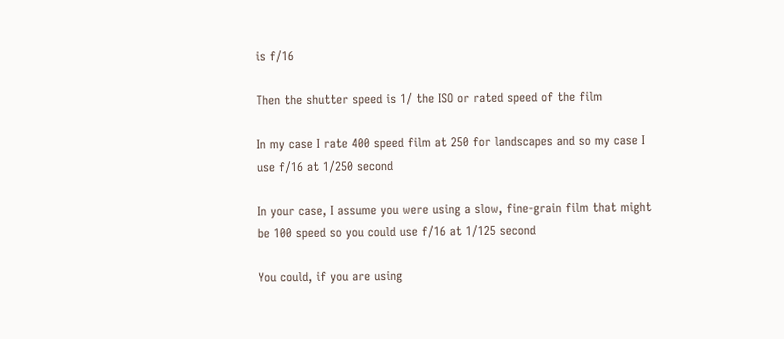is f/16

Then the shutter speed is 1/ the ISO or rated speed of the film

In my case I rate 400 speed film at 250 for landscapes and so my case I use f/16 at 1/250 second

In your case, I assume you were using a slow, fine-grain film that might be 100 speed so you could use f/16 at 1/125 second

You could, if you are using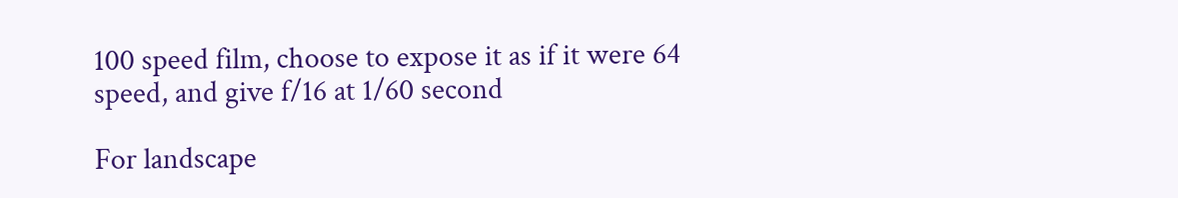100 speed film, choose to expose it as if it were 64 speed, and give f/16 at 1/60 second

For landscape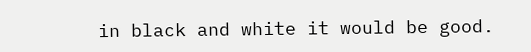in black and white it would be good.